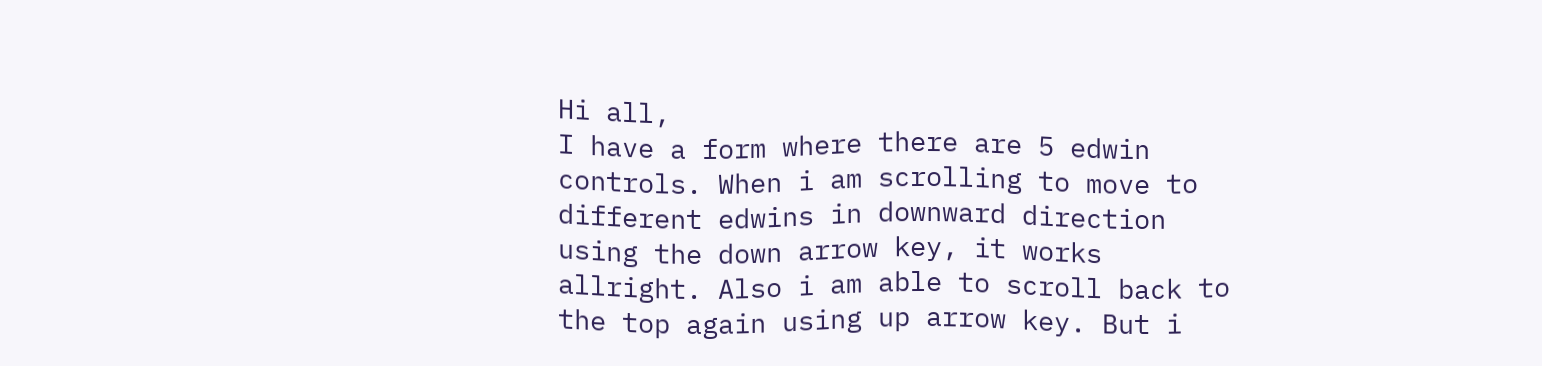Hi all,
I have a form where there are 5 edwin controls. When i am scrolling to move to different edwins in downward direction using the down arrow key, it works allright. Also i am able to scroll back to the top again using up arrow key. But i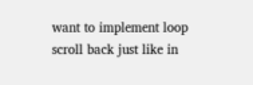want to implement loop scroll back just like in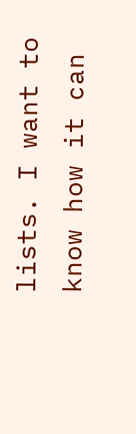lists. I want to know how it can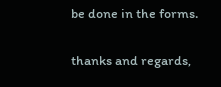be done in the forms.

thanks and regards,